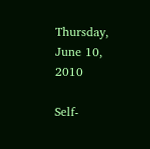Thursday, June 10, 2010

Self-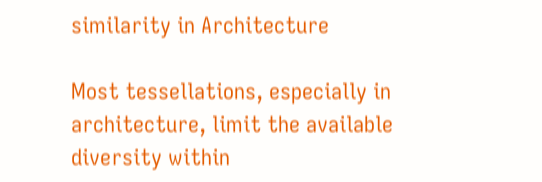similarity in Architecture

Most tessellations, especially in architecture, limit the available diversity within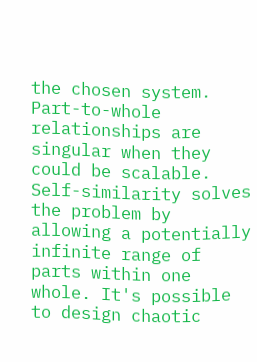the chosen system. Part-to-whole relationships are singular when they could be scalable. Self-similarity solves the problem by allowing a potentially infinite range of parts within one whole. It's possible to design chaotic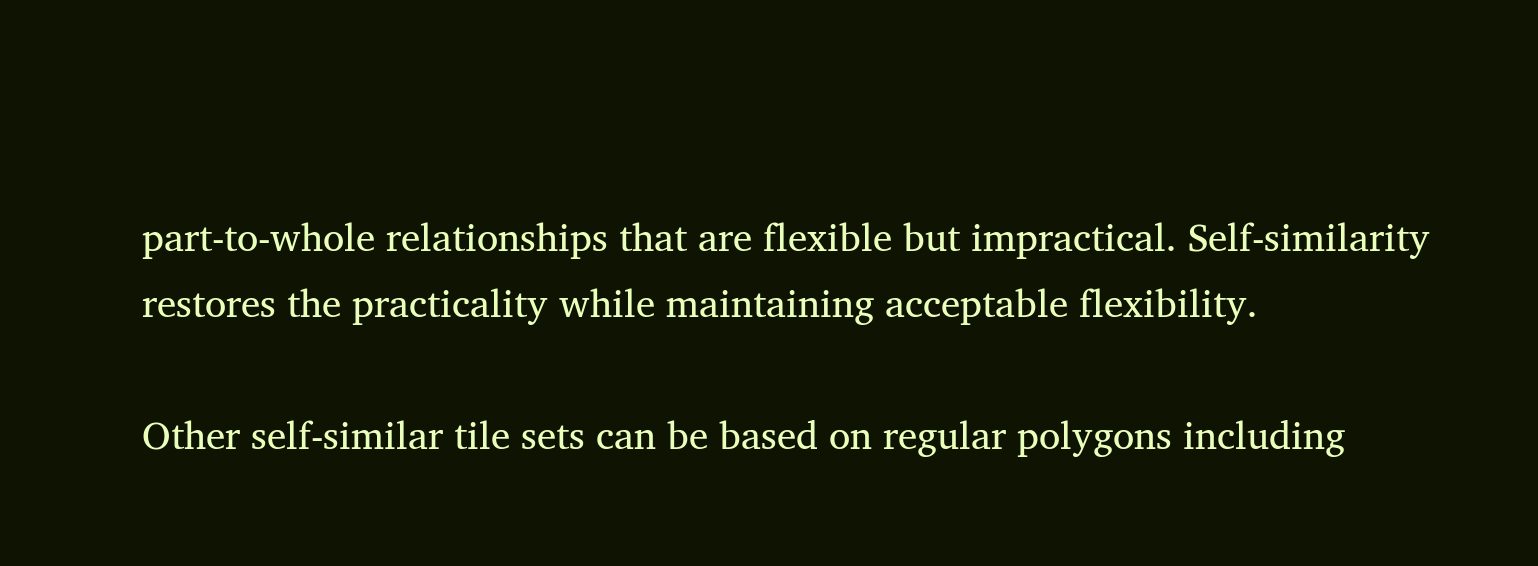part-to-whole relationships that are flexible but impractical. Self-similarity restores the practicality while maintaining acceptable flexibility.

Other self-similar tile sets can be based on regular polygons including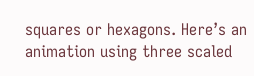squares or hexagons. Here’s an animation using three scaled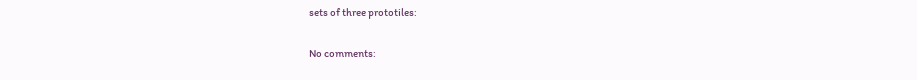sets of three prototiles:

No comments: